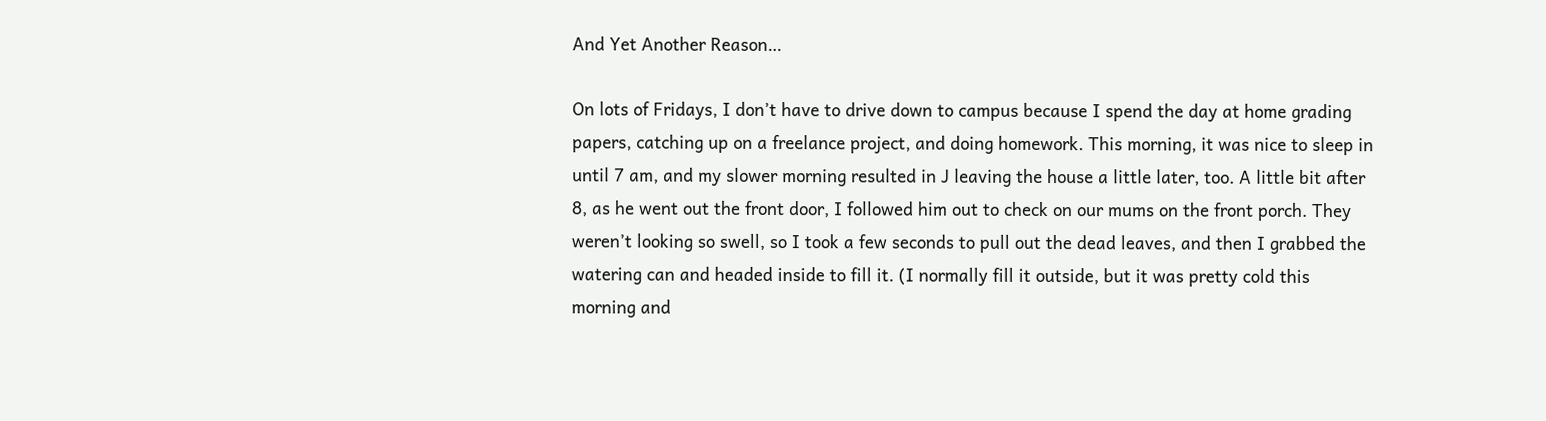And Yet Another Reason…

On lots of Fridays, I don’t have to drive down to campus because I spend the day at home grading papers, catching up on a freelance project, and doing homework. This morning, it was nice to sleep in until 7 am, and my slower morning resulted in J leaving the house a little later, too. A little bit after 8, as he went out the front door, I followed him out to check on our mums on the front porch. They weren’t looking so swell, so I took a few seconds to pull out the dead leaves, and then I grabbed the watering can and headed inside to fill it. (I normally fill it outside, but it was pretty cold this  morning and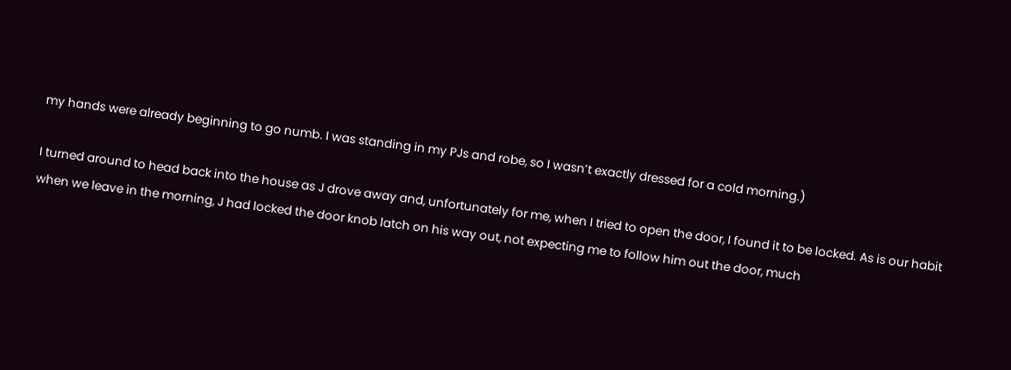my hands were already beginning to go numb. I was standing in my PJs and robe, so I wasn’t exactly dressed for a cold morning.)

I turned around to head back into the house as J drove away and, unfortunately for me, when I tried to open the door, I found it to be locked. As is our habit when we leave in the morning, J had locked the door knob latch on his way out, not expecting me to follow him out the door, much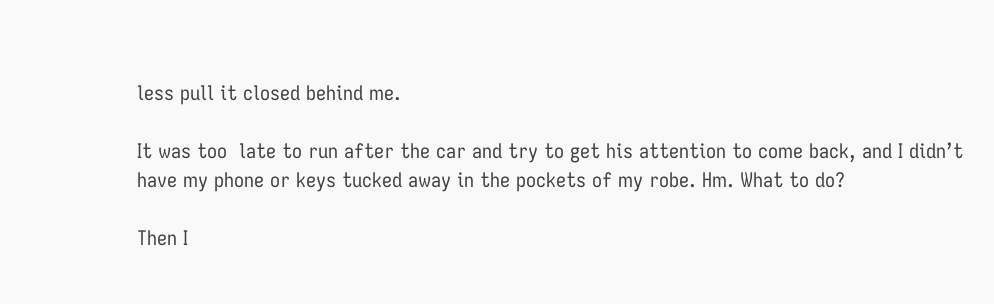less pull it closed behind me.

It was too  late to run after the car and try to get his attention to come back, and I didn’t have my phone or keys tucked away in the pockets of my robe. Hm. What to do?

Then I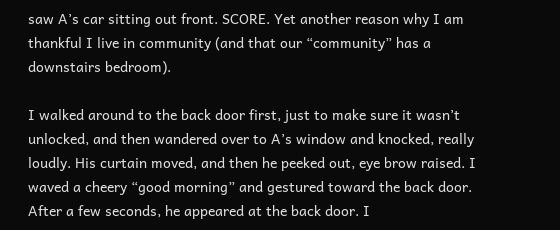saw A’s car sitting out front. SCORE. Yet another reason why I am thankful I live in community (and that our “community” has a downstairs bedroom).

I walked around to the back door first, just to make sure it wasn’t unlocked, and then wandered over to A’s window and knocked, really loudly. His curtain moved, and then he peeked out, eye brow raised. I waved a cheery “good morning” and gestured toward the back door. After a few seconds, he appeared at the back door. I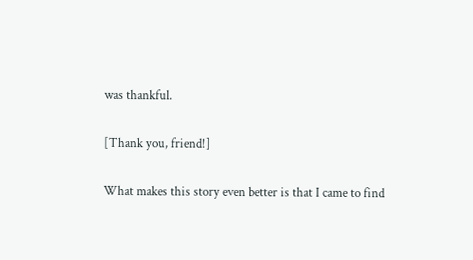was thankful.

[Thank you, friend!]

What makes this story even better is that I came to find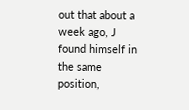out that about a week ago, J found himself in the same position,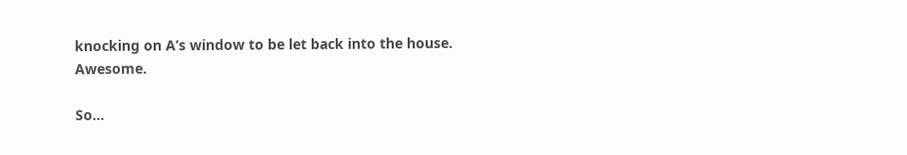knocking on A’s window to be let back into the house. Awesome.

So…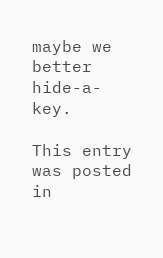maybe we better hide-a-key.

This entry was posted in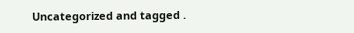Uncategorized and tagged .